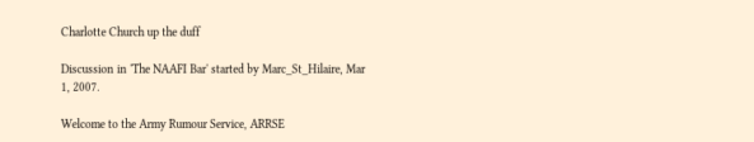Charlotte Church up the duff

Discussion in 'The NAAFI Bar' started by Marc_St_Hilaire, Mar 1, 2007.

Welcome to the Army Rumour Service, ARRSE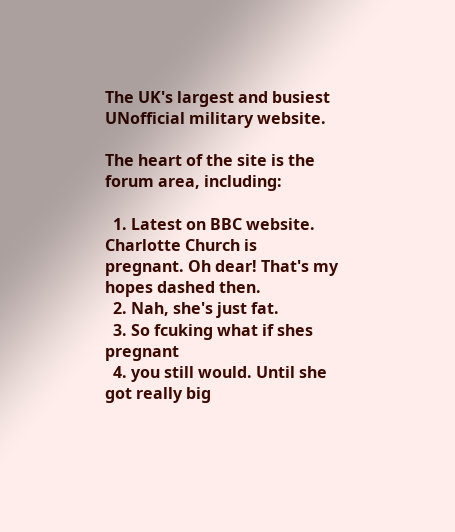The UK's largest and busiest UNofficial military website.

The heart of the site is the forum area, including:

  1. Latest on BBC website. Charlotte Church is pregnant. Oh dear! That's my hopes dashed then.
  2. Nah, she's just fat.
  3. So fcuking what if shes pregnant
  4. you still would. Until she got really big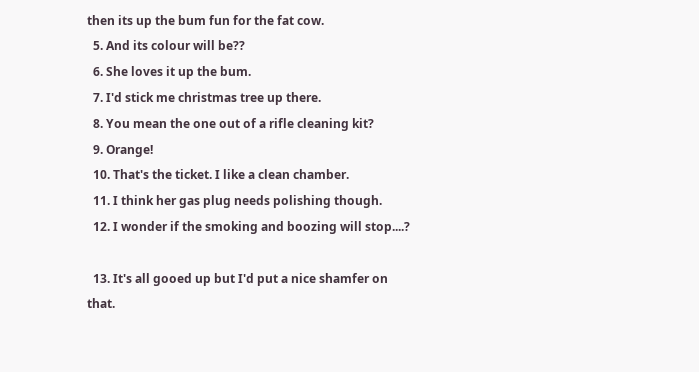then its up the bum fun for the fat cow.
  5. And its colour will be??
  6. She loves it up the bum.
  7. I'd stick me christmas tree up there.
  8. You mean the one out of a rifle cleaning kit?
  9. Orange!
  10. That's the ticket. I like a clean chamber.
  11. I think her gas plug needs polishing though.
  12. I wonder if the smoking and boozing will stop....?

  13. It's all gooed up but I'd put a nice shamfer on that.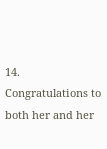14. Congratulations to both her and her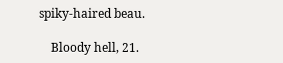spiky-haired beau.

    Bloody hell, 21.